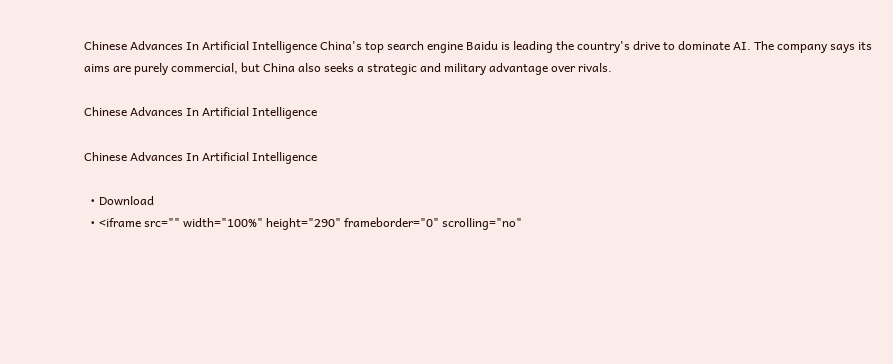Chinese Advances In Artificial Intelligence China's top search engine Baidu is leading the country's drive to dominate AI. The company says its aims are purely commercial, but China also seeks a strategic and military advantage over rivals.

Chinese Advances In Artificial Intelligence

Chinese Advances In Artificial Intelligence

  • Download
  • <iframe src="" width="100%" height="290" frameborder="0" scrolling="no"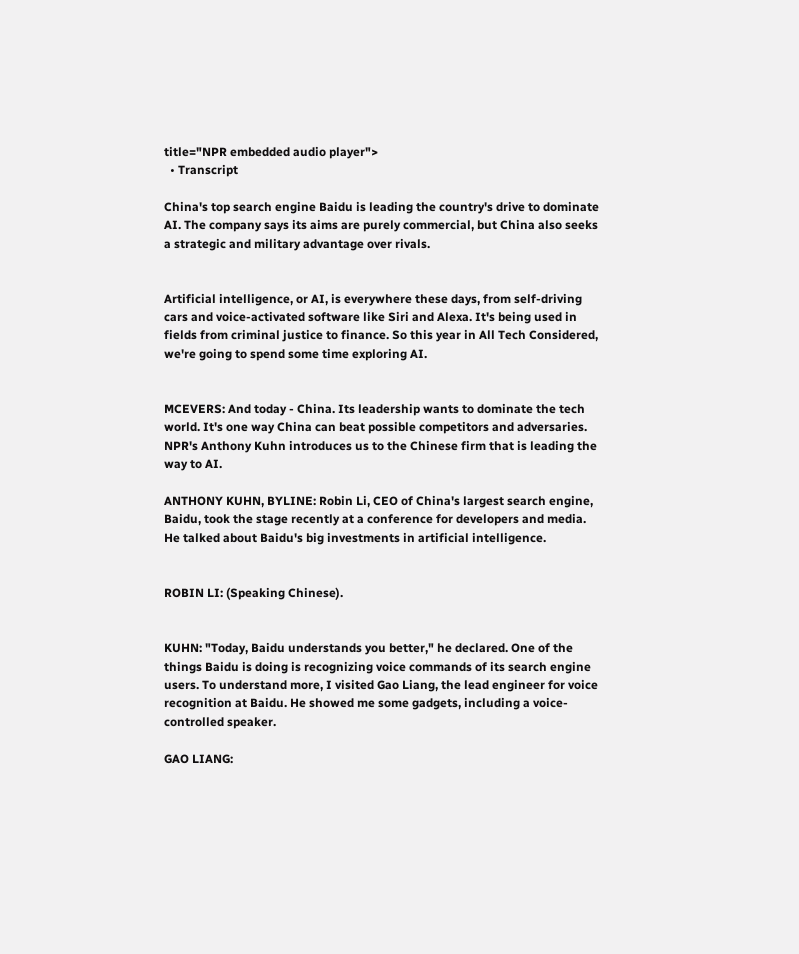title="NPR embedded audio player">
  • Transcript

China's top search engine Baidu is leading the country's drive to dominate AI. The company says its aims are purely commercial, but China also seeks a strategic and military advantage over rivals.


Artificial intelligence, or AI, is everywhere these days, from self-driving cars and voice-activated software like Siri and Alexa. It's being used in fields from criminal justice to finance. So this year in All Tech Considered, we're going to spend some time exploring AI.


MCEVERS: And today - China. Its leadership wants to dominate the tech world. It's one way China can beat possible competitors and adversaries. NPR's Anthony Kuhn introduces us to the Chinese firm that is leading the way to AI.

ANTHONY KUHN, BYLINE: Robin Li, CEO of China's largest search engine, Baidu, took the stage recently at a conference for developers and media. He talked about Baidu's big investments in artificial intelligence.


ROBIN LI: (Speaking Chinese).


KUHN: "Today, Baidu understands you better," he declared. One of the things Baidu is doing is recognizing voice commands of its search engine users. To understand more, I visited Gao Liang, the lead engineer for voice recognition at Baidu. He showed me some gadgets, including a voice-controlled speaker.

GAO LIANG: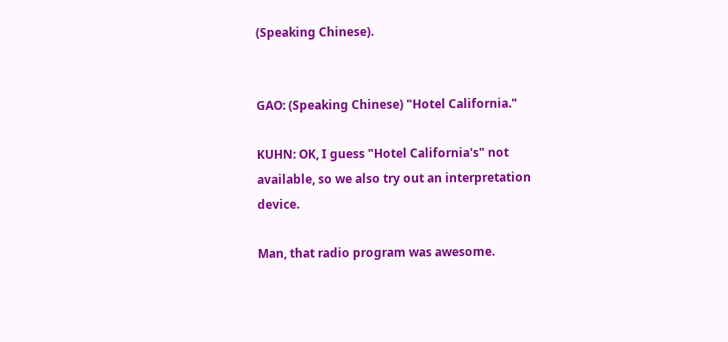(Speaking Chinese).


GAO: (Speaking Chinese) "Hotel California."

KUHN: OK, I guess "Hotel California's" not available, so we also try out an interpretation device.

Man, that radio program was awesome.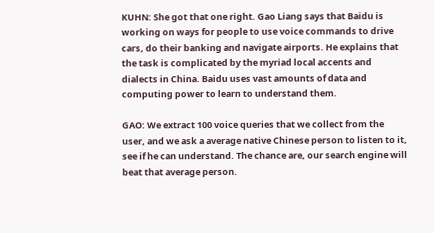KUHN: She got that one right. Gao Liang says that Baidu is working on ways for people to use voice commands to drive cars, do their banking and navigate airports. He explains that the task is complicated by the myriad local accents and dialects in China. Baidu uses vast amounts of data and computing power to learn to understand them.

GAO: We extract 100 voice queries that we collect from the user, and we ask a average native Chinese person to listen to it, see if he can understand. The chance are, our search engine will beat that average person.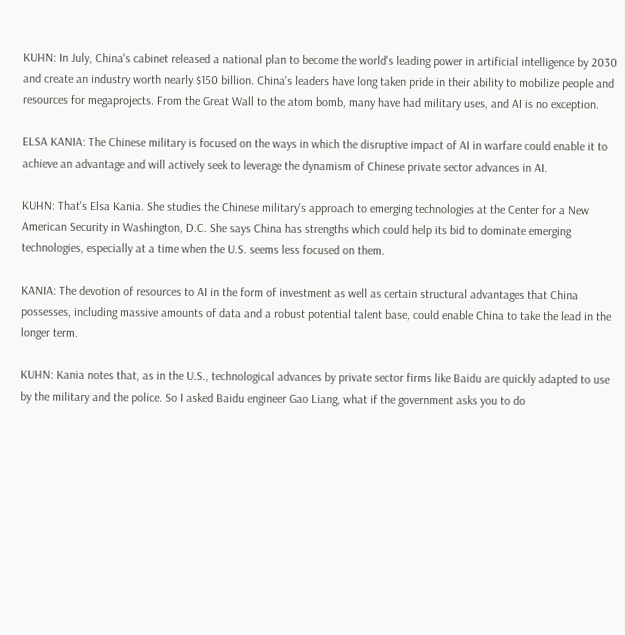KUHN: In July, China's cabinet released a national plan to become the world's leading power in artificial intelligence by 2030 and create an industry worth nearly $150 billion. China's leaders have long taken pride in their ability to mobilize people and resources for megaprojects. From the Great Wall to the atom bomb, many have had military uses, and AI is no exception.

ELSA KANIA: The Chinese military is focused on the ways in which the disruptive impact of AI in warfare could enable it to achieve an advantage and will actively seek to leverage the dynamism of Chinese private sector advances in AI.

KUHN: That's Elsa Kania. She studies the Chinese military's approach to emerging technologies at the Center for a New American Security in Washington, D.C. She says China has strengths which could help its bid to dominate emerging technologies, especially at a time when the U.S. seems less focused on them.

KANIA: The devotion of resources to AI in the form of investment as well as certain structural advantages that China possesses, including massive amounts of data and a robust potential talent base, could enable China to take the lead in the longer term.

KUHN: Kania notes that, as in the U.S., technological advances by private sector firms like Baidu are quickly adapted to use by the military and the police. So I asked Baidu engineer Gao Liang, what if the government asks you to do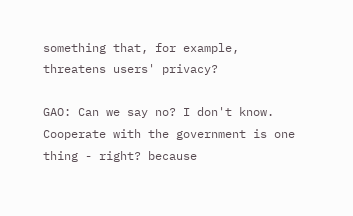something that, for example, threatens users' privacy?

GAO: Can we say no? I don't know. Cooperate with the government is one thing - right? because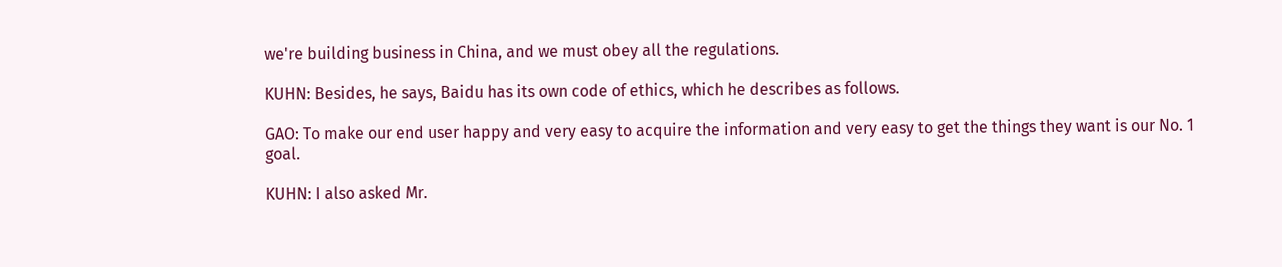we're building business in China, and we must obey all the regulations.

KUHN: Besides, he says, Baidu has its own code of ethics, which he describes as follows.

GAO: To make our end user happy and very easy to acquire the information and very easy to get the things they want is our No. 1 goal.

KUHN: I also asked Mr.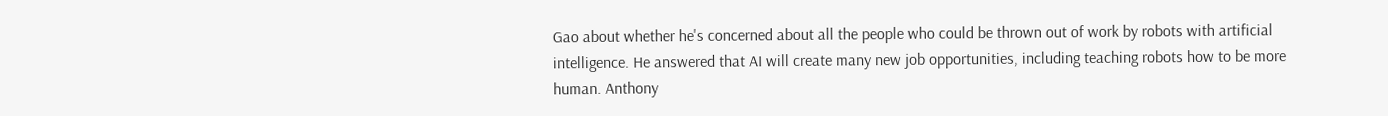Gao about whether he's concerned about all the people who could be thrown out of work by robots with artificial intelligence. He answered that AI will create many new job opportunities, including teaching robots how to be more human. Anthony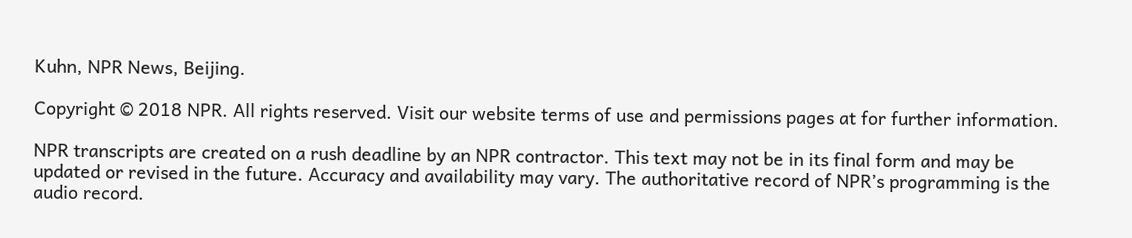Kuhn, NPR News, Beijing.

Copyright © 2018 NPR. All rights reserved. Visit our website terms of use and permissions pages at for further information.

NPR transcripts are created on a rush deadline by an NPR contractor. This text may not be in its final form and may be updated or revised in the future. Accuracy and availability may vary. The authoritative record of NPR’s programming is the audio record.